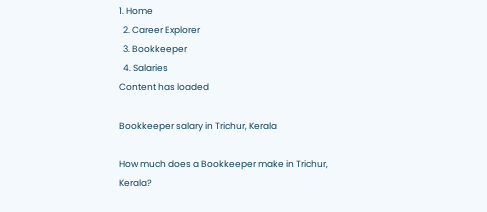1. Home
  2. Career Explorer
  3. Bookkeeper
  4. Salaries
Content has loaded

Bookkeeper salary in Trichur, Kerala

How much does a Bookkeeper make in Trichur, Kerala?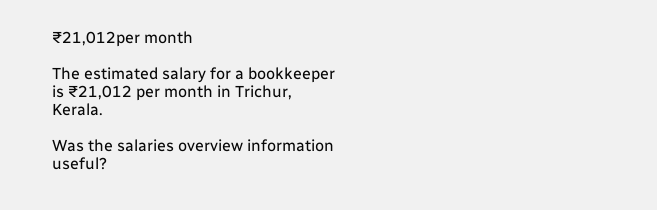₹21,012per month

The estimated salary for a bookkeeper is ₹21,012 per month in Trichur, Kerala.

Was the salaries overview information useful?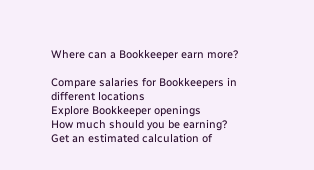Where can a Bookkeeper earn more?

Compare salaries for Bookkeepers in different locations
Explore Bookkeeper openings
How much should you be earning?
Get an estimated calculation of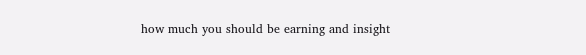how much you should be earning and insight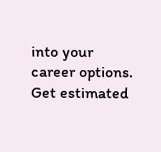into your career options.
Get estimated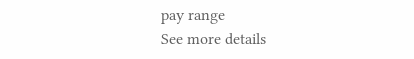pay range
See more details